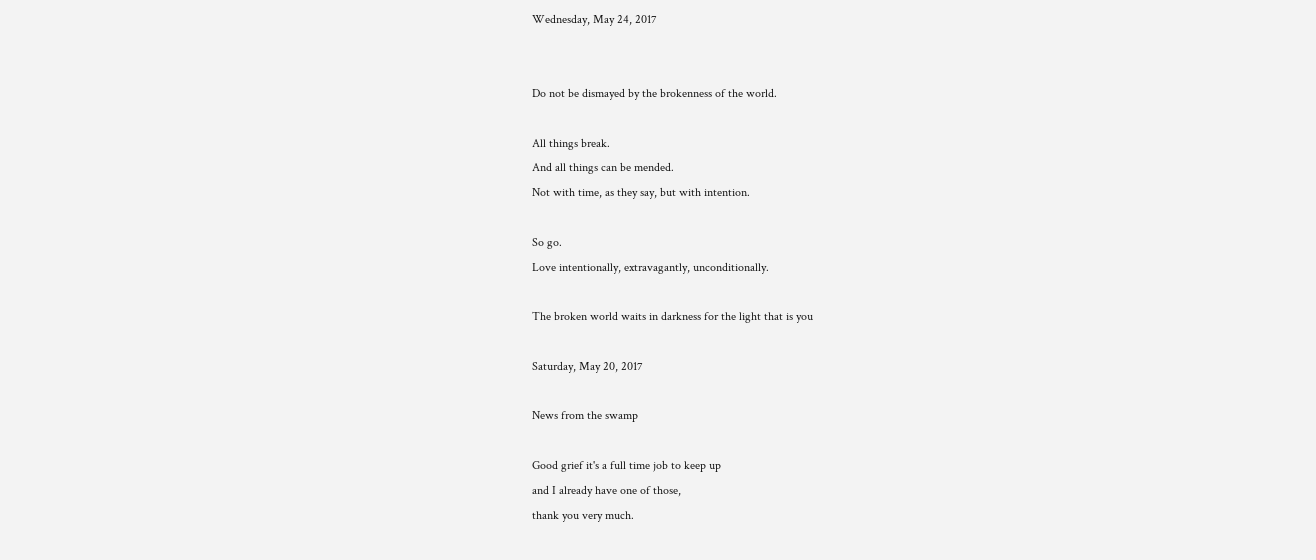Wednesday, May 24, 2017


Do not be dismayed by the brokenness of the world.

All things break.
And all things can be mended.
Not with time, as they say, but with intention.

So go.
Love intentionally, extravagantly, unconditionally.

The broken world waits in darkness for the light that is you

Saturday, May 20, 2017

News from the swamp

Good grief it's a full time job to keep up
and I already have one of those,
thank you very much.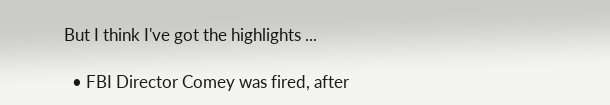But I think I've got the highlights ...

  • FBI Director Comey was fired, after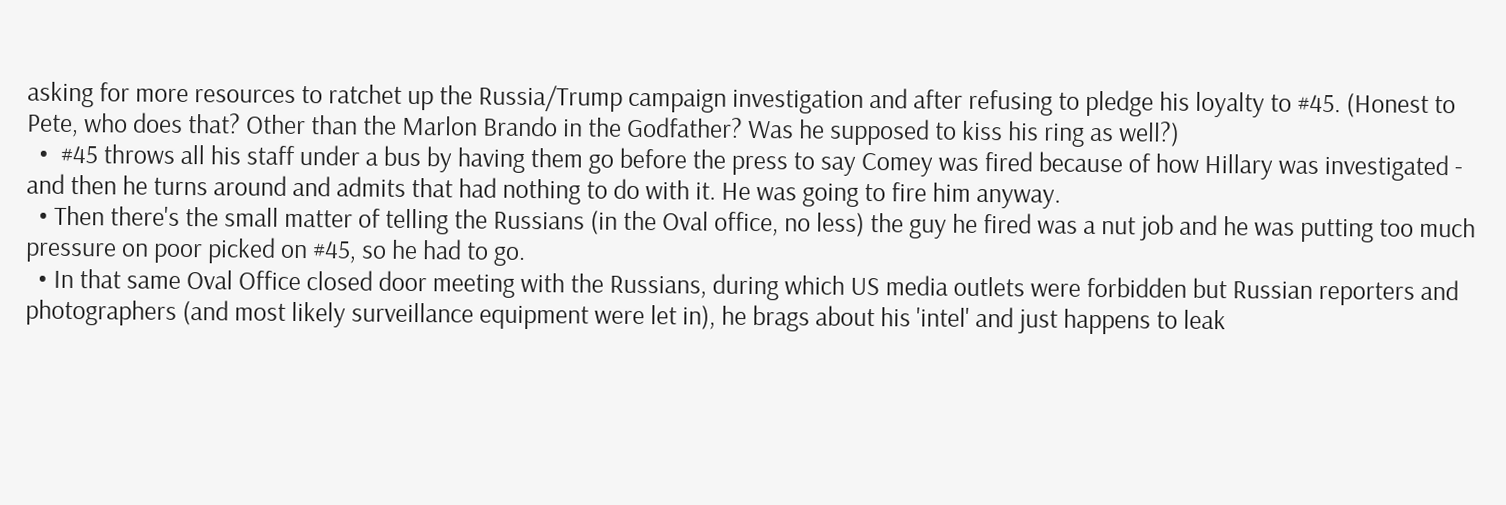asking for more resources to ratchet up the Russia/Trump campaign investigation and after refusing to pledge his loyalty to #45. (Honest to Pete, who does that? Other than the Marlon Brando in the Godfather? Was he supposed to kiss his ring as well?)
  •  #45 throws all his staff under a bus by having them go before the press to say Comey was fired because of how Hillary was investigated - and then he turns around and admits that had nothing to do with it. He was going to fire him anyway.
  • Then there's the small matter of telling the Russians (in the Oval office, no less) the guy he fired was a nut job and he was putting too much pressure on poor picked on #45, so he had to go.
  • In that same Oval Office closed door meeting with the Russians, during which US media outlets were forbidden but Russian reporters and photographers (and most likely surveillance equipment were let in), he brags about his 'intel' and just happens to leak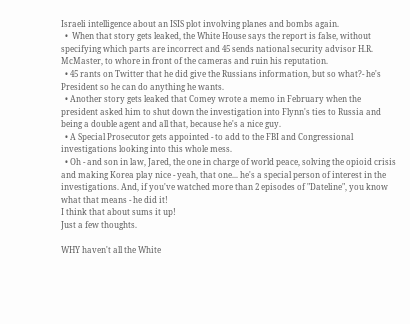Israeli intelligence about an ISIS plot involving planes and bombs again.
  •  When that story gets leaked, the White House says the report is false, without specifying which parts are incorrect and 45 sends national security advisor H.R. McMaster, to whore in front of the cameras and ruin his reputation.
  • 45 rants on Twitter that he did give the Russians information, but so what?- he's President so he can do anything he wants.
  • Another story gets leaked that Comey wrote a memo in February when the president asked him to shut down the investigation into Flynn's ties to Russia and being a double agent and all that, because he's a nice guy.
  • A Special Prosecutor gets appointed - to add to the FBI and Congressional investigations looking into this whole mess.
  • Oh - and son in law, Jared, the one in charge of world peace, solving the opioid crisis and making Korea play nice - yeah, that one... he's a special person of interest in the investigations. And, if you've watched more than 2 episodes of "Dateline", you know what that means - he did it!
I think that about sums it up!
Just a few thoughts.

WHY haven't all the White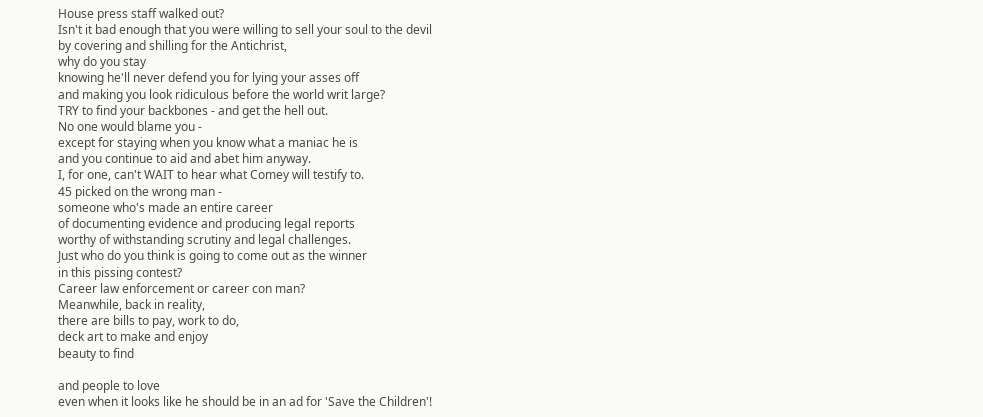House press staff walked out?
Isn't it bad enough that you were willing to sell your soul to the devil
by covering and shilling for the Antichrist,
why do you stay
knowing he'll never defend you for lying your asses off
and making you look ridiculous before the world writ large?
TRY to find your backbones - and get the hell out.
No one would blame you -
except for staying when you know what a maniac he is
and you continue to aid and abet him anyway.
I, for one, can't WAIT to hear what Comey will testify to.
45 picked on the wrong man -
someone who's made an entire career
of documenting evidence and producing legal reports
worthy of withstanding scrutiny and legal challenges.
Just who do you think is going to come out as the winner
in this pissing contest?
Career law enforcement or career con man?
Meanwhile, back in reality,
there are bills to pay, work to do,
deck art to make and enjoy
beauty to find

and people to love
even when it looks like he should be in an ad for 'Save the Children'!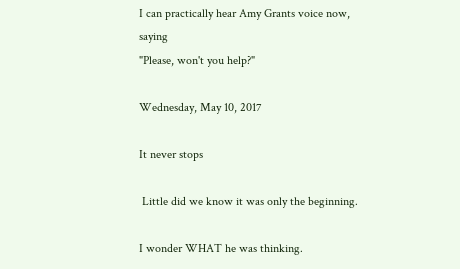I can practically hear Amy Grants voice now, saying
"Please, won't you help?"

Wednesday, May 10, 2017

It never stops

 Little did we know it was only the beginning.

I wonder WHAT he was thinking.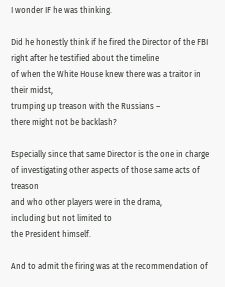I wonder IF he was thinking.

Did he honestly think if he fired the Director of the FBI
right after he testified about the timeline
of when the White House knew there was a traitor in their midst,
trumping up treason with the Russians –
there might not be backlash?

Especially since that same Director is the one in charge
of investigating other aspects of those same acts of treason
and who other players were in the drama,
including but not limited to
the President himself.

And to admit the firing was at the recommendation of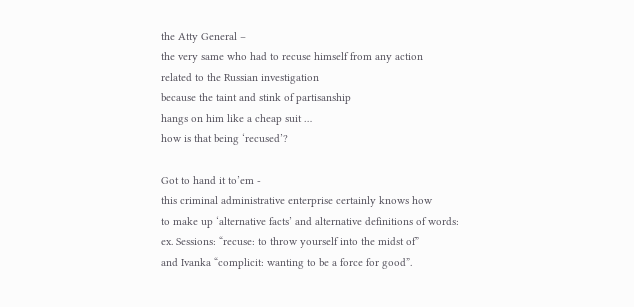the Atty General –
the very same who had to recuse himself from any action
related to the Russian investigation
because the taint and stink of partisanship
hangs on him like a cheap suit …
how is that being ‘recused’?

Got to hand it to’em -
this criminal administrative enterprise certainly knows how
to make up ‘alternative facts’ and alternative definitions of words:
ex. Sessions: “recuse: to throw yourself into the midst of”
and Ivanka “complicit: wanting to be a force for good”.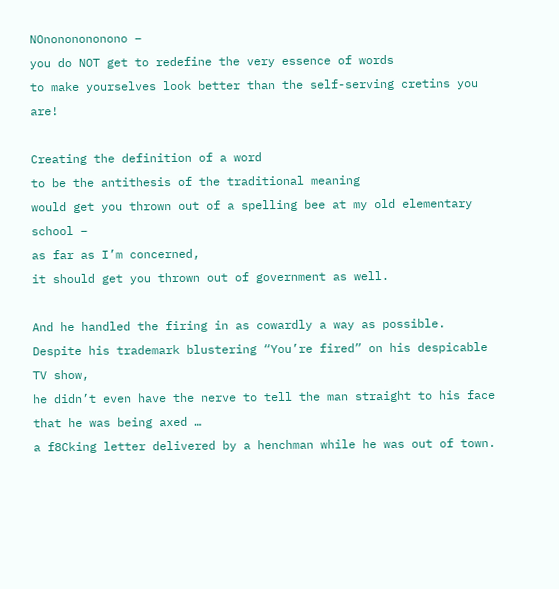NOnononononono –
you do NOT get to redefine the very essence of words
to make yourselves look better than the self-serving cretins you are!

Creating the definition of a word
to be the antithesis of the traditional meaning
would get you thrown out of a spelling bee at my old elementary school –
as far as I’m concerned,
it should get you thrown out of government as well.

And he handled the firing in as cowardly a way as possible.
Despite his trademark blustering “You’re fired” on his despicable TV show,
he didn’t even have the nerve to tell the man straight to his face
that he was being axed …
a f8Cking letter delivered by a henchman while he was out of town.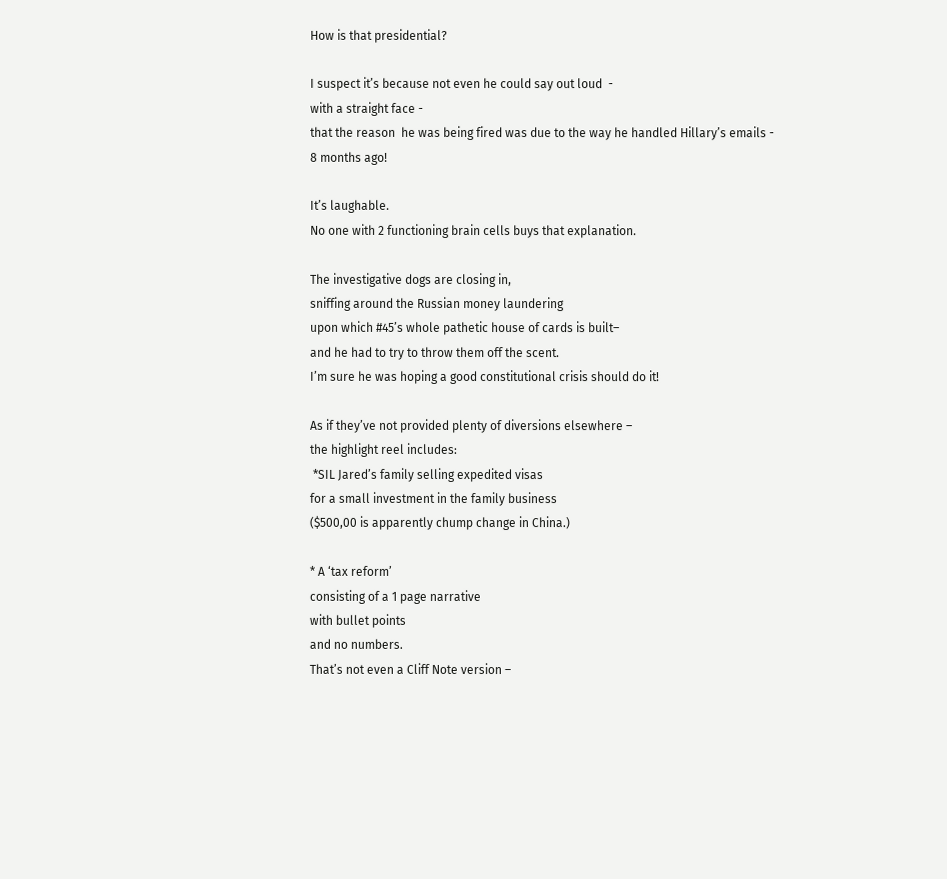How is that presidential?

I suspect it’s because not even he could say out loud  -
with a straight face -
that the reason  he was being fired was due to the way he handled Hillary’s emails -
8 months ago!

It’s laughable.
No one with 2 functioning brain cells buys that explanation.

The investigative dogs are closing in,
sniffing around the Russian money laundering
upon which #45’s whole pathetic house of cards is built–
and he had to try to throw them off the scent.
I’m sure he was hoping a good constitutional crisis should do it!

As if they’ve not provided plenty of diversions elsewhere –
the highlight reel includes:
 *SIL Jared’s family selling expedited visas
for a small investment in the family business
($500,00 is apparently chump change in China.)

* A ‘tax reform’
consisting of a 1 page narrative
with bullet points
and no numbers.
That’s not even a Cliff Note version –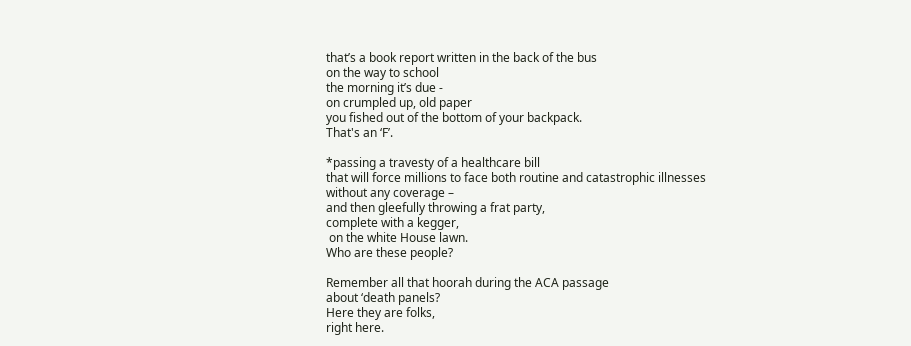that’s a book report written in the back of the bus
on the way to school
the morning it’s due -
on crumpled up, old paper
you fished out of the bottom of your backpack.
That's an ‘F’.

*passing a travesty of a healthcare bill
that will force millions to face both routine and catastrophic illnesses
without any coverage –
and then gleefully throwing a frat party,
complete with a kegger,
 on the white House lawn.
Who are these people?

Remember all that hoorah during the ACA passage
about ‘death panels?
Here they are folks,
right here.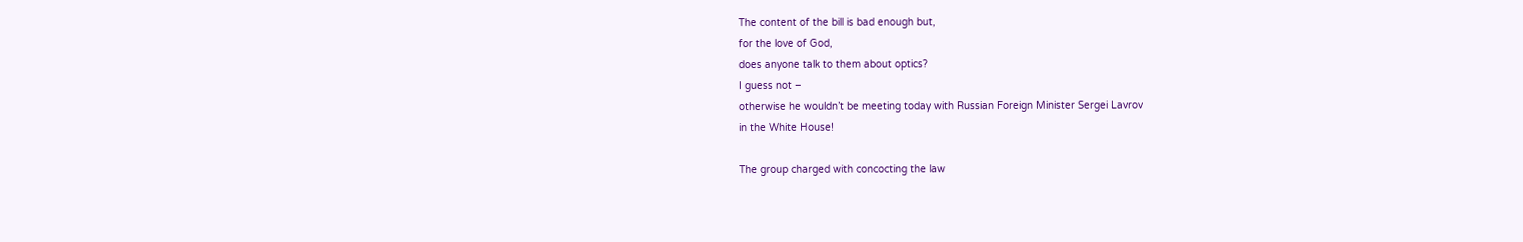The content of the bill is bad enough but,
for the love of God,
does anyone talk to them about optics?
I guess not –
otherwise he wouldn’t be meeting today with Russian Foreign Minister Sergei Lavrov
in the White House!

The group charged with concocting the law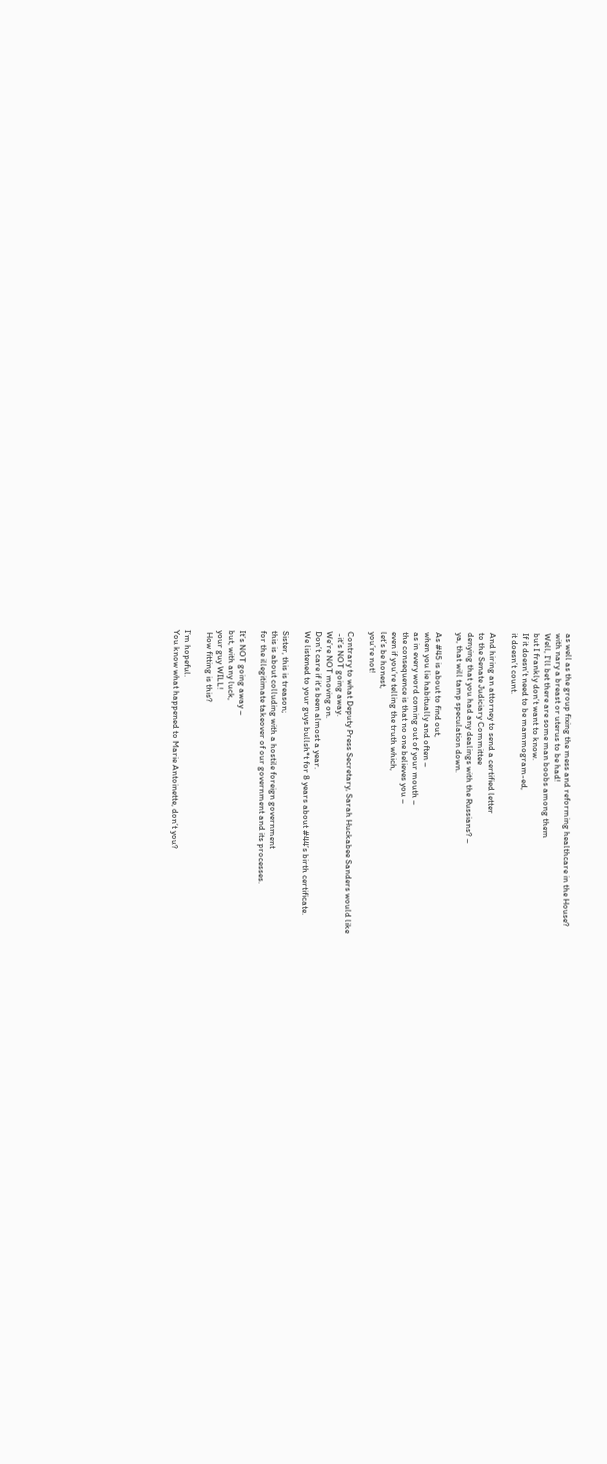as well as the group fixing the mess and reforming healthcare in the House?
with nary a breast or uterus to be had!
Well, I'll bet there are some man boobs among them
but I frankly don’t want to know.
If it doesn’t need to be mammogram-ed,
it doesn’t count.

And hiring an attorney to send a certified letter
to the Senate Judiciary Committee
denying that you had any dealings with the Russians? –
ya, that will tamp speculation down.

As #45 is about to find out,
when you lie habitually and often –
as in every word coming out of your mouth –
the consequence is that no one believes you –
even if you’re telling the truth which,
let’s be honest,
you’re not!

Contrary to what Deputy Press Secretary, Sarah Huckabee Sanders would like
 -it’s NOT going away.
We’re NOT moving on.
Don’t care if it’s been almost a year.
We listened to your guys bullsh*t for 8 years about #44’s birth certificate.

Sister, this is treason;
this is about colluding with a hostile foreign government
for the illegitimate takeover of our government and its processes.

It’s NOT going away –
but, with any luck,
your guy WILL!
 How fitting is this?

I’m hopeful.
You know what happened to Marie Antoinette, don’t you?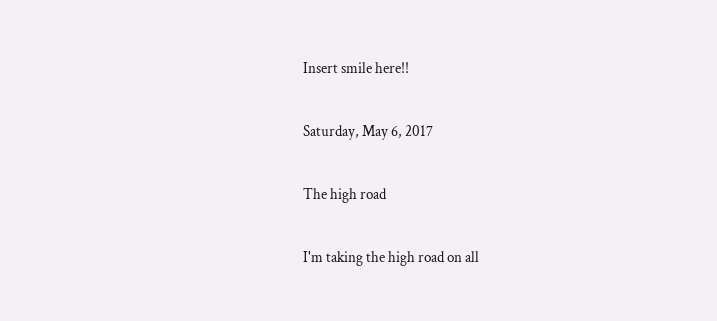Insert smile here!!

Saturday, May 6, 2017

The high road

I'm taking the high road on all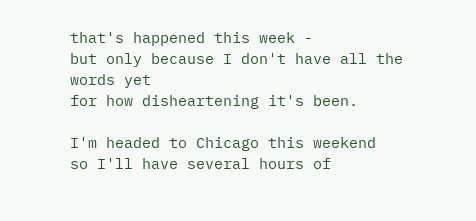that's happened this week -
but only because I don't have all the words yet
for how disheartening it's been.

I'm headed to Chicago this weekend
so I'll have several hours of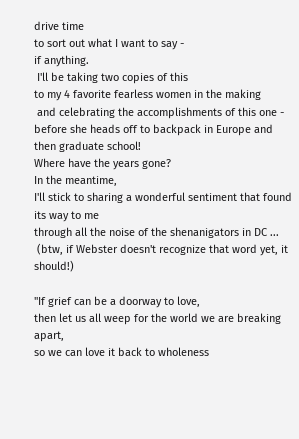drive time
to sort out what I want to say -
if anything.
 I'll be taking two copies of this
to my 4 favorite fearless women in the making
 and celebrating the accomplishments of this one -
before she heads off to backpack in Europe and then graduate school!
Where have the years gone?
In the meantime,
I'll stick to sharing a wonderful sentiment that found its way to me
through all the noise of the shenanigators in DC ...
 (btw, if Webster doesn't recognize that word yet, it should!)

"If grief can be a doorway to love,
then let us all weep for the world we are breaking apart,
so we can love it back to wholeness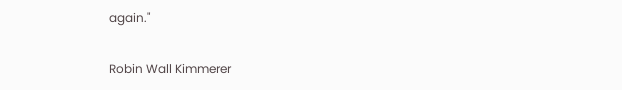again."

Robin Wall Kimmerer